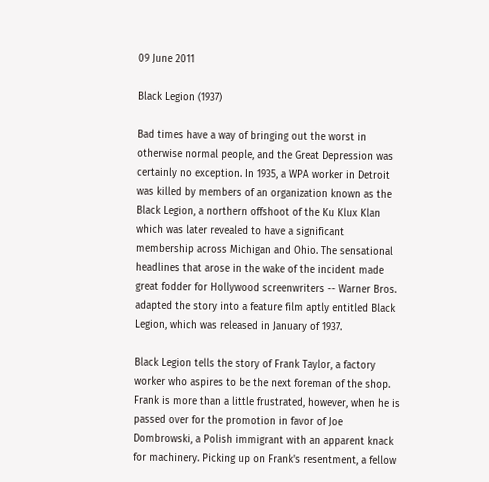09 June 2011

Black Legion (1937)

Bad times have a way of bringing out the worst in otherwise normal people, and the Great Depression was certainly no exception. In 1935, a WPA worker in Detroit was killed by members of an organization known as the Black Legion, a northern offshoot of the Ku Klux Klan which was later revealed to have a significant membership across Michigan and Ohio. The sensational headlines that arose in the wake of the incident made great fodder for Hollywood screenwriters -- Warner Bros. adapted the story into a feature film aptly entitled Black Legion, which was released in January of 1937.

Black Legion tells the story of Frank Taylor, a factory worker who aspires to be the next foreman of the shop. Frank is more than a little frustrated, however, when he is passed over for the promotion in favor of Joe Dombrowski, a Polish immigrant with an apparent knack for machinery. Picking up on Frank's resentment, a fellow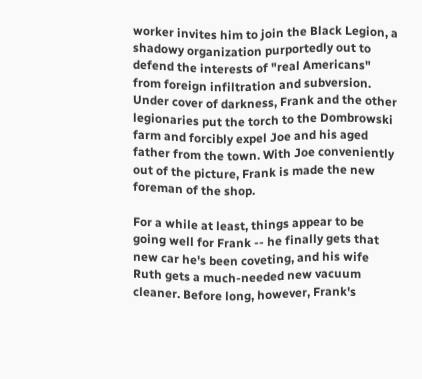worker invites him to join the Black Legion, a shadowy organization purportedly out to defend the interests of "real Americans" from foreign infiltration and subversion. Under cover of darkness, Frank and the other legionaries put the torch to the Dombrowski farm and forcibly expel Joe and his aged father from the town. With Joe conveniently out of the picture, Frank is made the new foreman of the shop.

For a while at least, things appear to be going well for Frank -- he finally gets that new car he's been coveting, and his wife Ruth gets a much-needed new vacuum cleaner. Before long, however, Frank's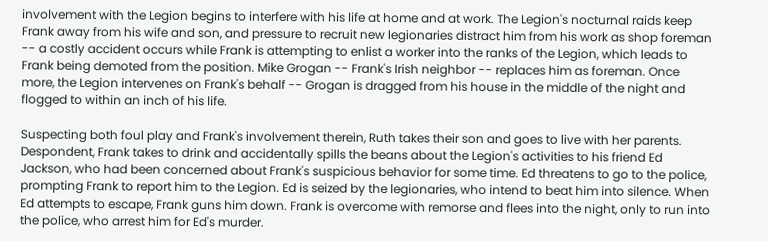involvement with the Legion begins to interfere with his life at home and at work. The Legion's nocturnal raids keep Frank away from his wife and son, and pressure to recruit new legionaries distract him from his work as shop foreman -- a costly accident occurs while Frank is attempting to enlist a worker into the ranks of the Legion, which leads to Frank being demoted from the position. Mike Grogan -- Frank's Irish neighbor -- replaces him as foreman. Once more, the Legion intervenes on Frank's behalf -- Grogan is dragged from his house in the middle of the night and flogged to within an inch of his life.

Suspecting both foul play and Frank's involvement therein, Ruth takes their son and goes to live with her parents. Despondent, Frank takes to drink and accidentally spills the beans about the Legion's activities to his friend Ed Jackson, who had been concerned about Frank's suspicious behavior for some time. Ed threatens to go to the police, prompting Frank to report him to the Legion. Ed is seized by the legionaries, who intend to beat him into silence. When Ed attempts to escape, Frank guns him down. Frank is overcome with remorse and flees into the night, only to run into the police, who arrest him for Ed's murder.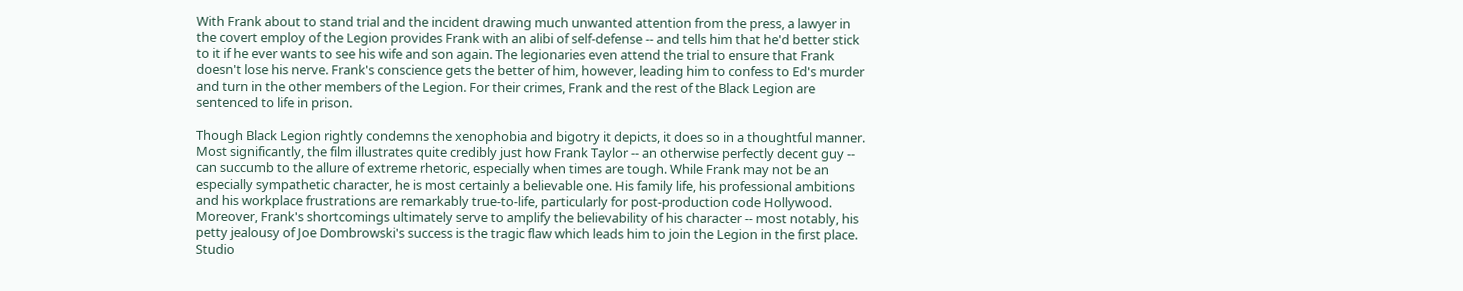With Frank about to stand trial and the incident drawing much unwanted attention from the press, a lawyer in the covert employ of the Legion provides Frank with an alibi of self-defense -- and tells him that he'd better stick to it if he ever wants to see his wife and son again. The legionaries even attend the trial to ensure that Frank doesn't lose his nerve. Frank's conscience gets the better of him, however, leading him to confess to Ed's murder and turn in the other members of the Legion. For their crimes, Frank and the rest of the Black Legion are sentenced to life in prison.

Though Black Legion rightly condemns the xenophobia and bigotry it depicts, it does so in a thoughtful manner. Most significantly, the film illustrates quite credibly just how Frank Taylor -- an otherwise perfectly decent guy -- can succumb to the allure of extreme rhetoric, especially when times are tough. While Frank may not be an especially sympathetic character, he is most certainly a believable one. His family life, his professional ambitions and his workplace frustrations are remarkably true-to-life, particularly for post-production code Hollywood. Moreover, Frank's shortcomings ultimately serve to amplify the believability of his character -- most notably, his petty jealousy of Joe Dombrowski's success is the tragic flaw which leads him to join the Legion in the first place. Studio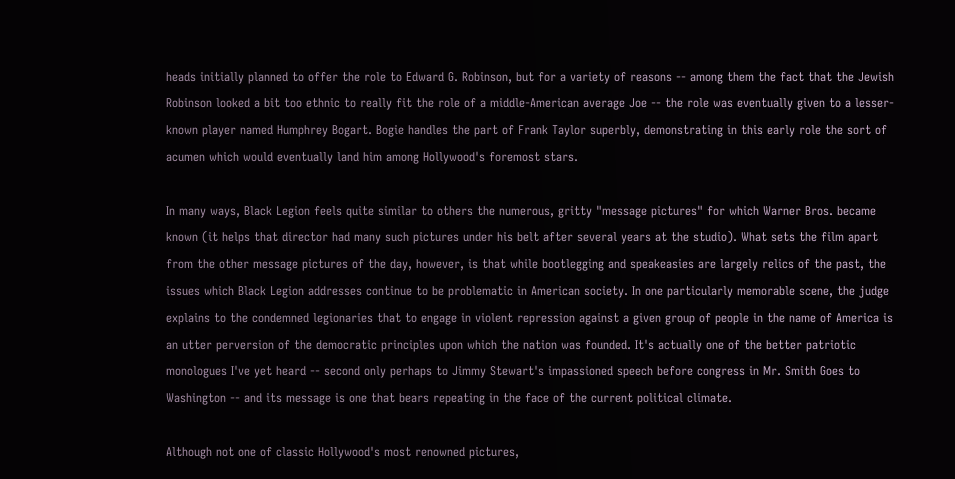heads initially planned to offer the role to Edward G. Robinson, but for a variety of reasons -- among them the fact that the Jewish Robinson looked a bit too ethnic to really fit the role of a middle-American average Joe -- the role was eventually given to a lesser-known player named Humphrey Bogart. Bogie handles the part of Frank Taylor superbly, demonstrating in this early role the sort of acumen which would eventually land him among Hollywood's foremost stars.

In many ways, Black Legion feels quite similar to others the numerous, gritty "message pictures" for which Warner Bros. became known (it helps that director had many such pictures under his belt after several years at the studio). What sets the film apart from the other message pictures of the day, however, is that while bootlegging and speakeasies are largely relics of the past, the issues which Black Legion addresses continue to be problematic in American society. In one particularly memorable scene, the judge explains to the condemned legionaries that to engage in violent repression against a given group of people in the name of America is an utter perversion of the democratic principles upon which the nation was founded. It's actually one of the better patriotic monologues I've yet heard -- second only perhaps to Jimmy Stewart's impassioned speech before congress in Mr. Smith Goes to Washington -- and its message is one that bears repeating in the face of the current political climate.

Although not one of classic Hollywood's most renowned pictures,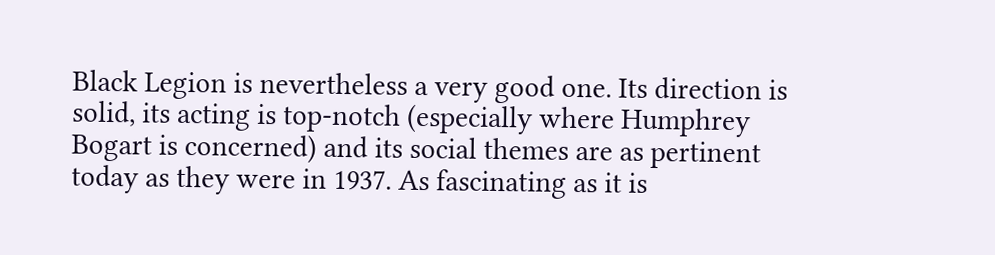Black Legion is nevertheless a very good one. Its direction is solid, its acting is top-notch (especially where Humphrey Bogart is concerned) and its social themes are as pertinent today as they were in 1937. As fascinating as it is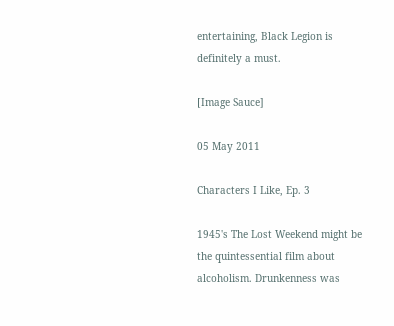entertaining, Black Legion is definitely a must.

[Image Sauce]

05 May 2011

Characters I Like, Ep. 3

1945's The Lost Weekend might be the quintessential film about alcoholism. Drunkenness was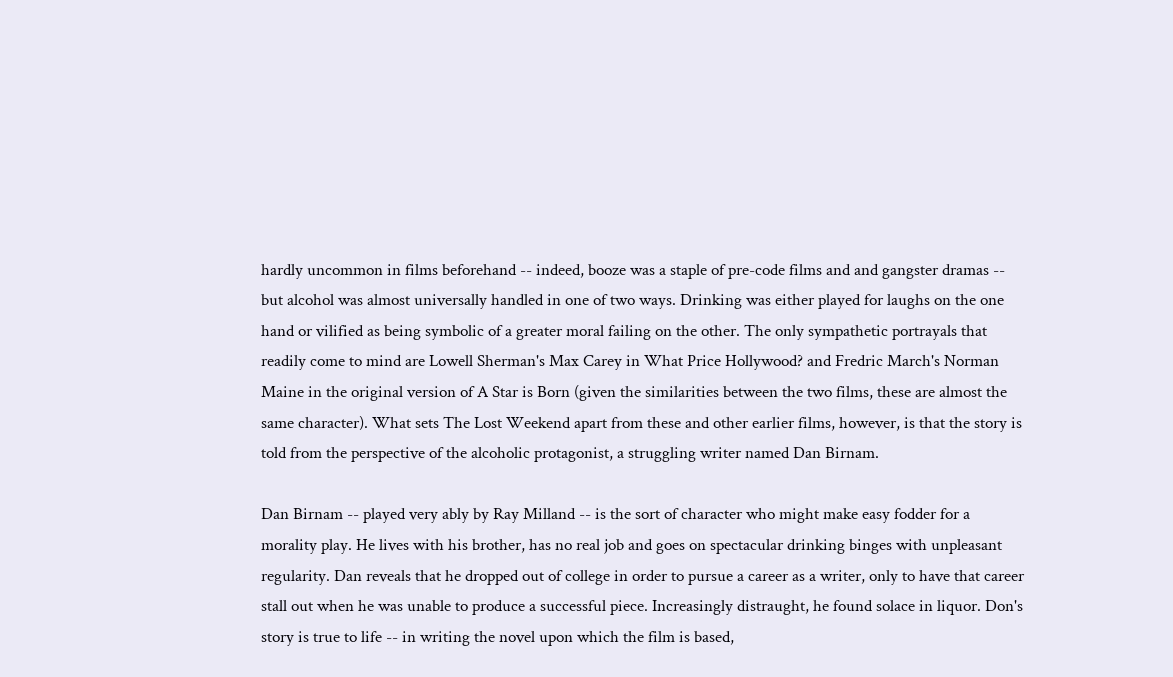hardly uncommon in films beforehand -- indeed, booze was a staple of pre-code films and and gangster dramas -- but alcohol was almost universally handled in one of two ways. Drinking was either played for laughs on the one hand or vilified as being symbolic of a greater moral failing on the other. The only sympathetic portrayals that readily come to mind are Lowell Sherman's Max Carey in What Price Hollywood? and Fredric March's Norman Maine in the original version of A Star is Born (given the similarities between the two films, these are almost the same character). What sets The Lost Weekend apart from these and other earlier films, however, is that the story is told from the perspective of the alcoholic protagonist, a struggling writer named Dan Birnam.

Dan Birnam -- played very ably by Ray Milland -- is the sort of character who might make easy fodder for a morality play. He lives with his brother, has no real job and goes on spectacular drinking binges with unpleasant regularity. Dan reveals that he dropped out of college in order to pursue a career as a writer, only to have that career stall out when he was unable to produce a successful piece. Increasingly distraught, he found solace in liquor. Don's story is true to life -- in writing the novel upon which the film is based,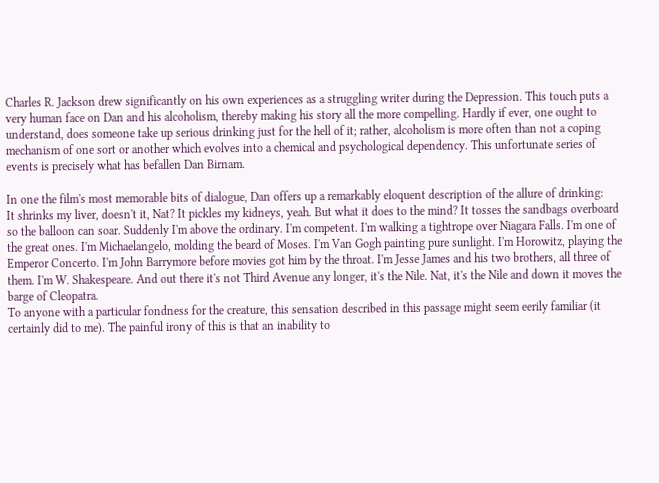Charles R. Jackson drew significantly on his own experiences as a struggling writer during the Depression. This touch puts a very human face on Dan and his alcoholism, thereby making his story all the more compelling. Hardly if ever, one ought to understand, does someone take up serious drinking just for the hell of it; rather, alcoholism is more often than not a coping mechanism of one sort or another which evolves into a chemical and psychological dependency. This unfortunate series of events is precisely what has befallen Dan Birnam.

In one the film's most memorable bits of dialogue, Dan offers up a remarkably eloquent description of the allure of drinking:
It shrinks my liver, doesn't it, Nat? It pickles my kidneys, yeah. But what it does to the mind? It tosses the sandbags overboard so the balloon can soar. Suddenly I'm above the ordinary. I'm competent. I'm walking a tightrope over Niagara Falls. I'm one of the great ones. I'm Michaelangelo, molding the beard of Moses. I'm Van Gogh painting pure sunlight. I'm Horowitz, playing the Emperor Concerto. I'm John Barrymore before movies got him by the throat. I'm Jesse James and his two brothers, all three of them. I'm W. Shakespeare. And out there it's not Third Avenue any longer, it's the Nile. Nat, it's the Nile and down it moves the barge of Cleopatra.
To anyone with a particular fondness for the creature, this sensation described in this passage might seem eerily familiar (it certainly did to me). The painful irony of this is that an inability to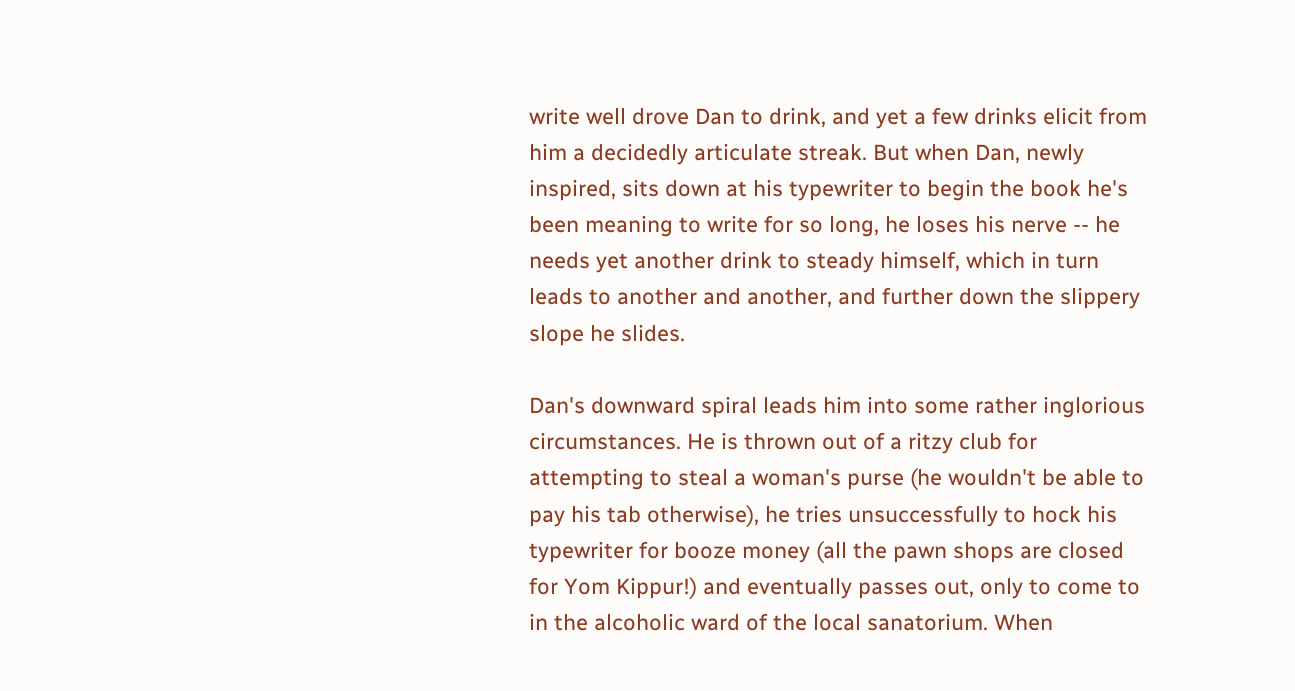write well drove Dan to drink, and yet a few drinks elicit from him a decidedly articulate streak. But when Dan, newly inspired, sits down at his typewriter to begin the book he's been meaning to write for so long, he loses his nerve -- he needs yet another drink to steady himself, which in turn leads to another and another, and further down the slippery slope he slides.

Dan's downward spiral leads him into some rather inglorious circumstances. He is thrown out of a ritzy club for attempting to steal a woman's purse (he wouldn't be able to pay his tab otherwise), he tries unsuccessfully to hock his typewriter for booze money (all the pawn shops are closed for Yom Kippur!) and eventually passes out, only to come to in the alcoholic ward of the local sanatorium. When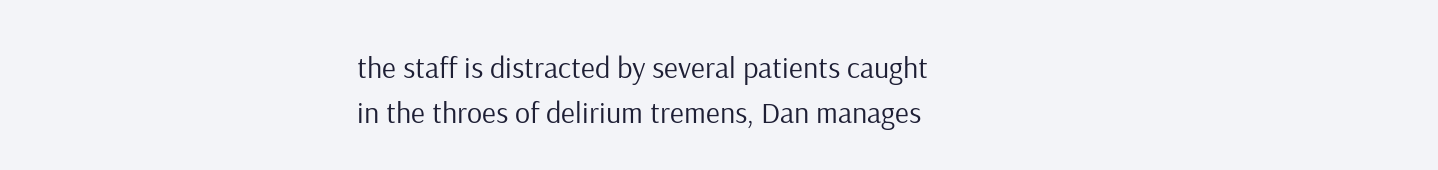the staff is distracted by several patients caught in the throes of delirium tremens, Dan manages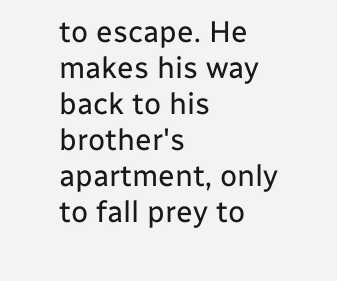to escape. He makes his way back to his brother's apartment, only to fall prey to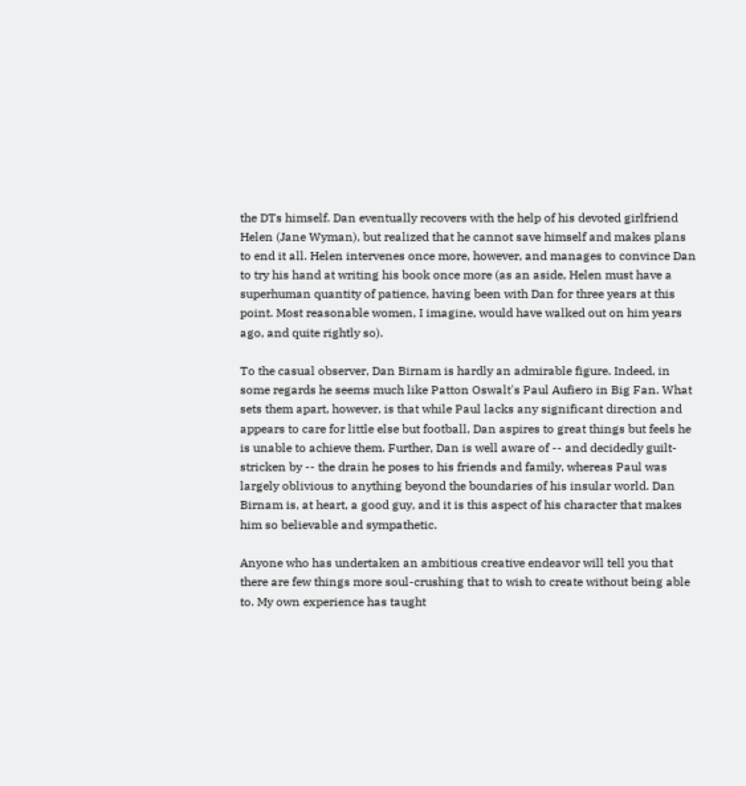the DTs himself. Dan eventually recovers with the help of his devoted girlfriend Helen (Jane Wyman), but realized that he cannot save himself and makes plans to end it all. Helen intervenes once more, however, and manages to convince Dan to try his hand at writing his book once more (as an aside, Helen must have a superhuman quantity of patience, having been with Dan for three years at this point. Most reasonable women, I imagine, would have walked out on him years ago, and quite rightly so).

To the casual observer, Dan Birnam is hardly an admirable figure. Indeed, in some regards he seems much like Patton Oswalt's Paul Aufiero in Big Fan. What sets them apart, however, is that while Paul lacks any significant direction and appears to care for little else but football, Dan aspires to great things but feels he is unable to achieve them. Further, Dan is well aware of -- and decidedly guilt-stricken by -- the drain he poses to his friends and family, whereas Paul was largely oblivious to anything beyond the boundaries of his insular world. Dan Birnam is, at heart, a good guy, and it is this aspect of his character that makes him so believable and sympathetic.

Anyone who has undertaken an ambitious creative endeavor will tell you that there are few things more soul-crushing that to wish to create without being able to. My own experience has taught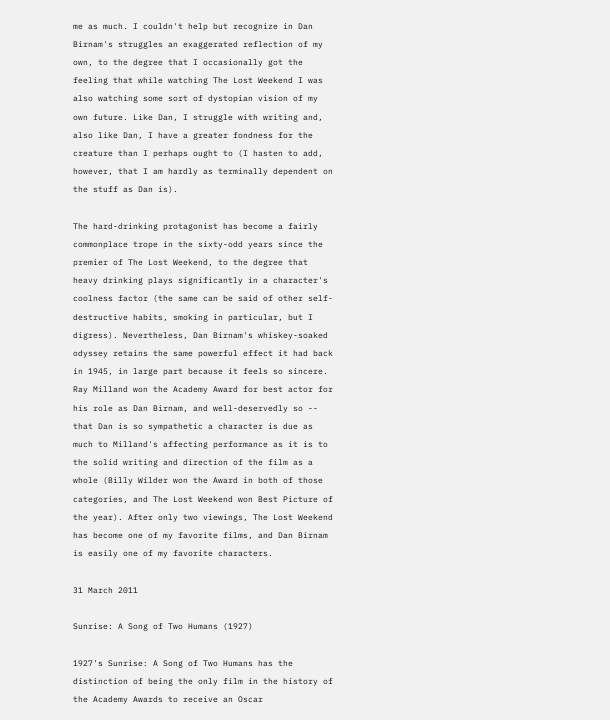me as much. I couldn't help but recognize in Dan Birnam's struggles an exaggerated reflection of my own, to the degree that I occasionally got the feeling that while watching The Lost Weekend I was also watching some sort of dystopian vision of my own future. Like Dan, I struggle with writing and, also like Dan, I have a greater fondness for the creature than I perhaps ought to (I hasten to add, however, that I am hardly as terminally dependent on the stuff as Dan is).

The hard-drinking protagonist has become a fairly commonplace trope in the sixty-odd years since the premier of The Lost Weekend, to the degree that heavy drinking plays significantly in a character's coolness factor (the same can be said of other self-destructive habits, smoking in particular, but I digress). Nevertheless, Dan Birnam's whiskey-soaked odyssey retains the same powerful effect it had back in 1945, in large part because it feels so sincere. Ray Milland won the Academy Award for best actor for his role as Dan Birnam, and well-deservedly so -- that Dan is so sympathetic a character is due as much to Milland's affecting performance as it is to the solid writing and direction of the film as a whole (Billy Wilder won the Award in both of those categories, and The Lost Weekend won Best Picture of the year). After only two viewings, The Lost Weekend has become one of my favorite films, and Dan Birnam is easily one of my favorite characters.

31 March 2011

Sunrise: A Song of Two Humans (1927)

1927's Sunrise: A Song of Two Humans has the distinction of being the only film in the history of the Academy Awards to receive an Oscar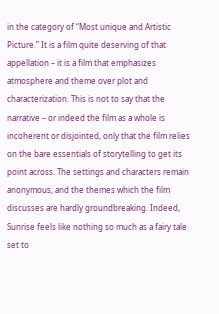in the category of “Most unique and Artistic Picture.” It is a film quite deserving of that appellation – it is a film that emphasizes atmosphere and theme over plot and characterization. This is not to say that the narrative – or indeed the film as a whole is incoherent or disjointed, only that the film relies on the bare essentials of storytelling to get its point across. The settings and characters remain anonymous, and the themes which the film discusses are hardly groundbreaking. Indeed, Sunrise feels like nothing so much as a fairy tale set to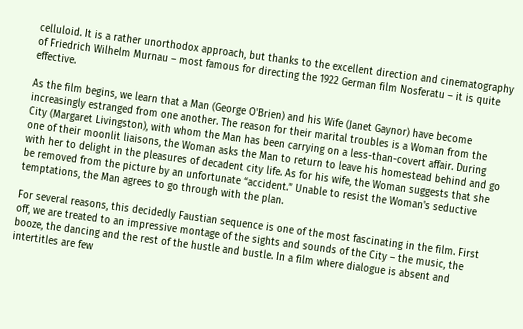celluloid. It is a rather unorthodox approach, but thanks to the excellent direction and cinematography of Friedrich Wilhelm Murnau – most famous for directing the 1922 German film Nosferatu – it is quite effective.

As the film begins, we learn that a Man (George O'Brien) and his Wife (Janet Gaynor) have become increasingly estranged from one another. The reason for their marital troubles is a Woman from the City (Margaret Livingston), with whom the Man has been carrying on a less-than-covert affair. During one of their moonlit liaisons, the Woman asks the Man to return to leave his homestead behind and go with her to delight in the pleasures of decadent city life. As for his wife, the Woman suggests that she be removed from the picture by an unfortunate “accident.” Unable to resist the Woman's seductive temptations, the Man agrees to go through with the plan.

For several reasons, this decidedly Faustian sequence is one of the most fascinating in the film. First off, we are treated to an impressive montage of the sights and sounds of the City – the music, the booze, the dancing and the rest of the hustle and bustle. In a film where dialogue is absent and intertitles are few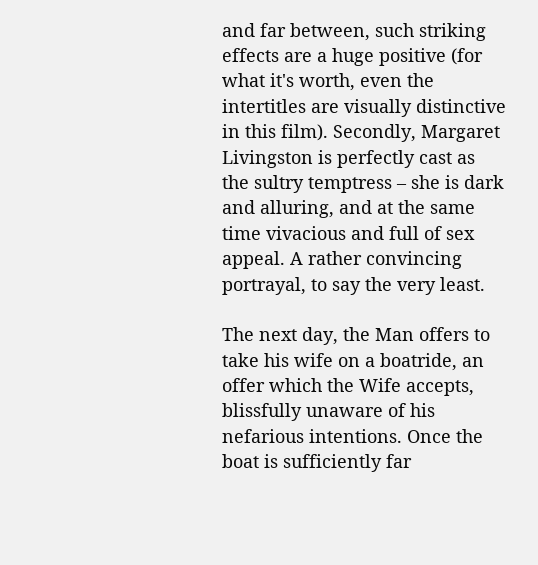and far between, such striking effects are a huge positive (for what it's worth, even the intertitles are visually distinctive in this film). Secondly, Margaret Livingston is perfectly cast as the sultry temptress – she is dark and alluring, and at the same time vivacious and full of sex appeal. A rather convincing portrayal, to say the very least.

The next day, the Man offers to take his wife on a boatride, an offer which the Wife accepts, blissfully unaware of his nefarious intentions. Once the boat is sufficiently far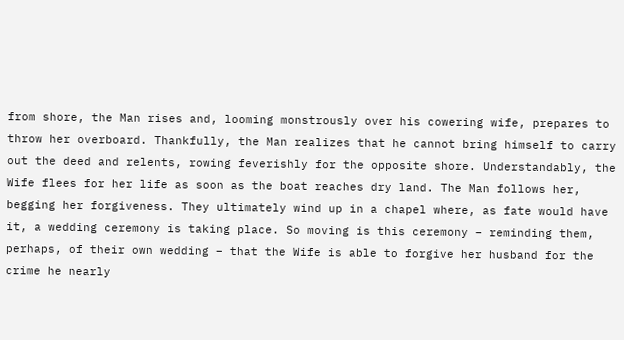from shore, the Man rises and, looming monstrously over his cowering wife, prepares to throw her overboard. Thankfully, the Man realizes that he cannot bring himself to carry out the deed and relents, rowing feverishly for the opposite shore. Understandably, the Wife flees for her life as soon as the boat reaches dry land. The Man follows her, begging her forgiveness. They ultimately wind up in a chapel where, as fate would have it, a wedding ceremony is taking place. So moving is this ceremony – reminding them, perhaps, of their own wedding – that the Wife is able to forgive her husband for the crime he nearly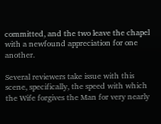committed, and the two leave the chapel with a newfound appreciation for one another.

Several reviewers take issue with this scene, specifically, the speed with which the Wife forgives the Man for very nearly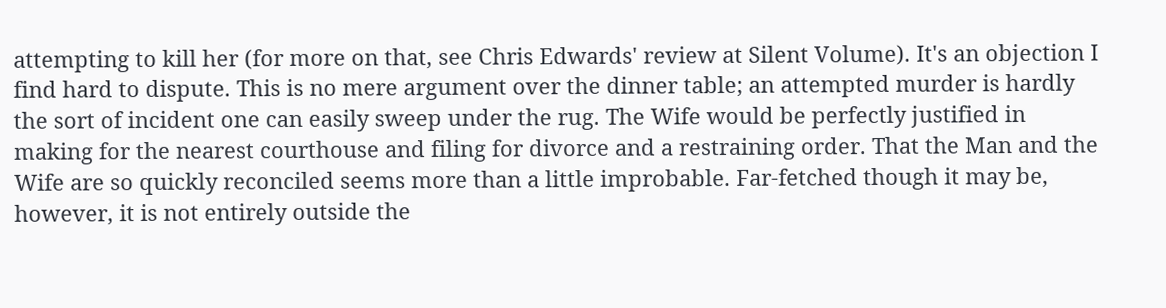attempting to kill her (for more on that, see Chris Edwards' review at Silent Volume). It's an objection I find hard to dispute. This is no mere argument over the dinner table; an attempted murder is hardly the sort of incident one can easily sweep under the rug. The Wife would be perfectly justified in making for the nearest courthouse and filing for divorce and a restraining order. That the Man and the Wife are so quickly reconciled seems more than a little improbable. Far-fetched though it may be, however, it is not entirely outside the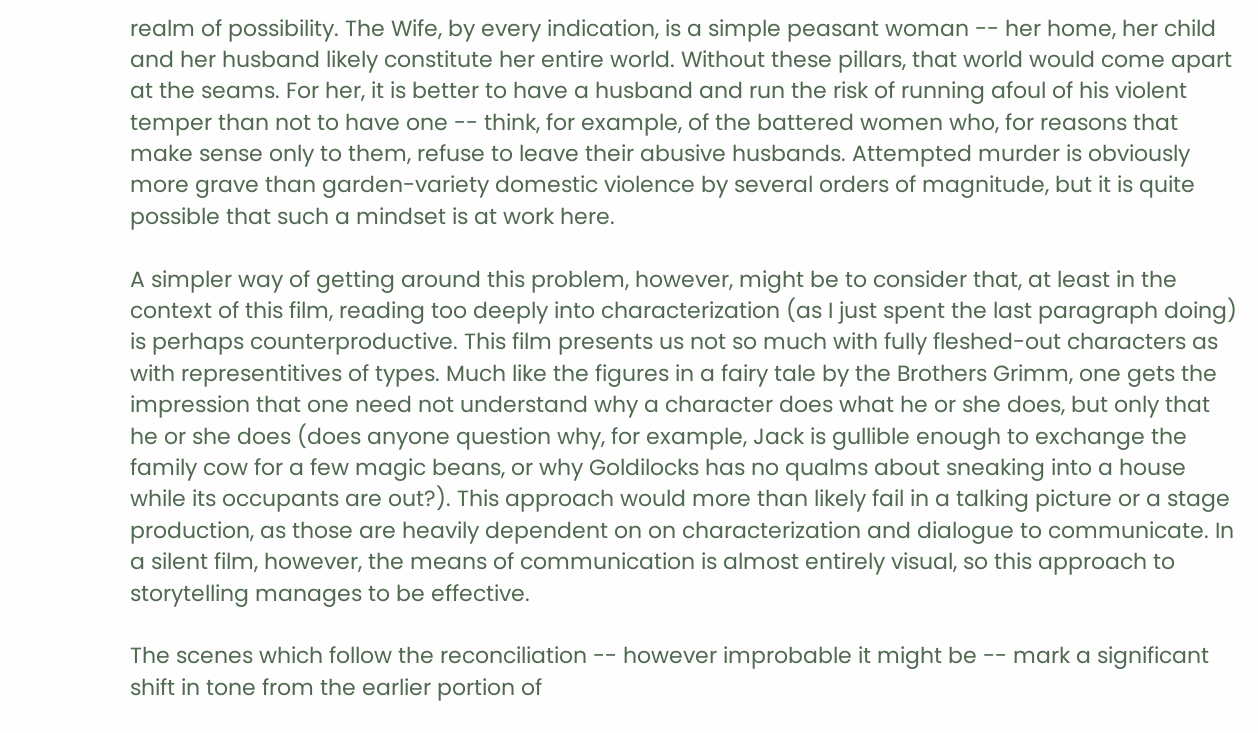realm of possibility. The Wife, by every indication, is a simple peasant woman -- her home, her child and her husband likely constitute her entire world. Without these pillars, that world would come apart at the seams. For her, it is better to have a husband and run the risk of running afoul of his violent temper than not to have one -- think, for example, of the battered women who, for reasons that make sense only to them, refuse to leave their abusive husbands. Attempted murder is obviously more grave than garden-variety domestic violence by several orders of magnitude, but it is quite possible that such a mindset is at work here.

A simpler way of getting around this problem, however, might be to consider that, at least in the context of this film, reading too deeply into characterization (as I just spent the last paragraph doing) is perhaps counterproductive. This film presents us not so much with fully fleshed-out characters as with representitives of types. Much like the figures in a fairy tale by the Brothers Grimm, one gets the impression that one need not understand why a character does what he or she does, but only that he or she does (does anyone question why, for example, Jack is gullible enough to exchange the family cow for a few magic beans, or why Goldilocks has no qualms about sneaking into a house while its occupants are out?). This approach would more than likely fail in a talking picture or a stage production, as those are heavily dependent on on characterization and dialogue to communicate. In a silent film, however, the means of communication is almost entirely visual, so this approach to storytelling manages to be effective.

The scenes which follow the reconciliation -- however improbable it might be -- mark a significant shift in tone from the earlier portion of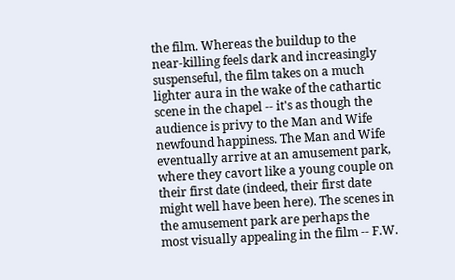the film. Whereas the buildup to the near-killing feels dark and increasingly suspenseful, the film takes on a much lighter aura in the wake of the cathartic scene in the chapel -- it's as though the audience is privy to the Man and Wife newfound happiness. The Man and Wife eventually arrive at an amusement park, where they cavort like a young couple on their first date (indeed, their first date might well have been here). The scenes in the amusement park are perhaps the most visually appealing in the film -- F.W.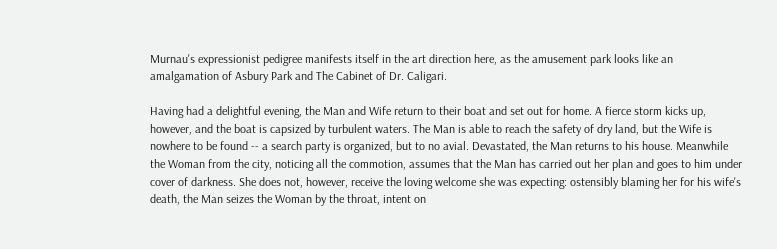Murnau's expressionist pedigree manifests itself in the art direction here, as the amusement park looks like an amalgamation of Asbury Park and The Cabinet of Dr. Caligari.

Having had a delightful evening, the Man and Wife return to their boat and set out for home. A fierce storm kicks up, however, and the boat is capsized by turbulent waters. The Man is able to reach the safety of dry land, but the Wife is nowhere to be found -- a search party is organized, but to no avial. Devastated, the Man returns to his house. Meanwhile the Woman from the city, noticing all the commotion, assumes that the Man has carried out her plan and goes to him under cover of darkness. She does not, however, receive the loving welcome she was expecting: ostensibly blaming her for his wife's death, the Man seizes the Woman by the throat, intent on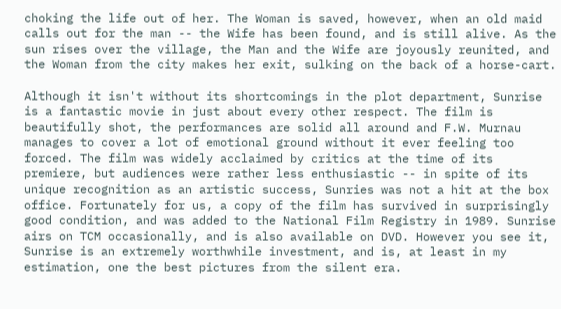choking the life out of her. The Woman is saved, however, when an old maid calls out for the man -- the Wife has been found, and is still alive. As the sun rises over the village, the Man and the Wife are joyously reunited, and the Woman from the city makes her exit, sulking on the back of a horse-cart.

Although it isn't without its shortcomings in the plot department, Sunrise is a fantastic movie in just about every other respect. The film is beautifully shot, the performances are solid all around and F.W. Murnau manages to cover a lot of emotional ground without it ever feeling too forced. The film was widely acclaimed by critics at the time of its premiere, but audiences were rather less enthusiastic -- in spite of its unique recognition as an artistic success, Sunries was not a hit at the box office. Fortunately for us, a copy of the film has survived in surprisingly good condition, and was added to the National Film Registry in 1989. Sunrise airs on TCM occasionally, and is also available on DVD. However you see it, Sunrise is an extremely worthwhile investment, and is, at least in my estimation, one the best pictures from the silent era.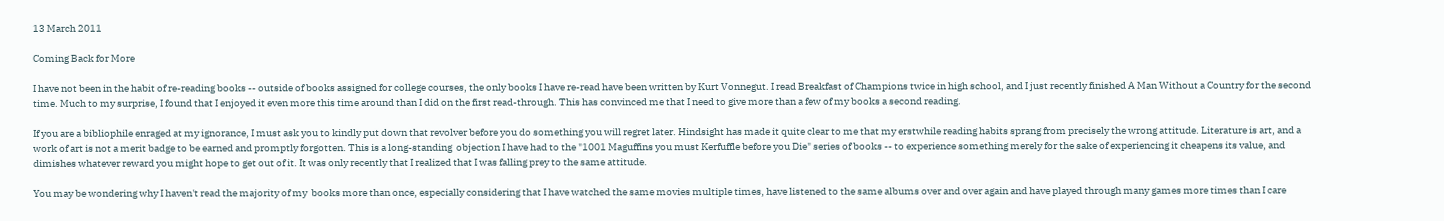13 March 2011

Coming Back for More

I have not been in the habit of re-reading books -- outside of books assigned for college courses, the only books I have re-read have been written by Kurt Vonnegut. I read Breakfast of Champions twice in high school, and I just recently finished A Man Without a Country for the second time. Much to my surprise, I found that I enjoyed it even more this time around than I did on the first read-through. This has convinced me that I need to give more than a few of my books a second reading.

If you are a bibliophile enraged at my ignorance, I must ask you to kindly put down that revolver before you do something you will regret later. Hindsight has made it quite clear to me that my erstwhile reading habits sprang from precisely the wrong attitude. Literature is art, and a work of art is not a merit badge to be earned and promptly forgotten. This is a long-standing  objection I have had to the "1001 Maguffins you must Kerfuffle before you Die" series of books -- to experience something merely for the sake of experiencing it cheapens its value, and dimishes whatever reward you might hope to get out of it. It was only recently that I realized that I was falling prey to the same attitude.

You may be wondering why I haven't read the majority of my  books more than once, especially considering that I have watched the same movies multiple times, have listened to the same albums over and over again and have played through many games more times than I care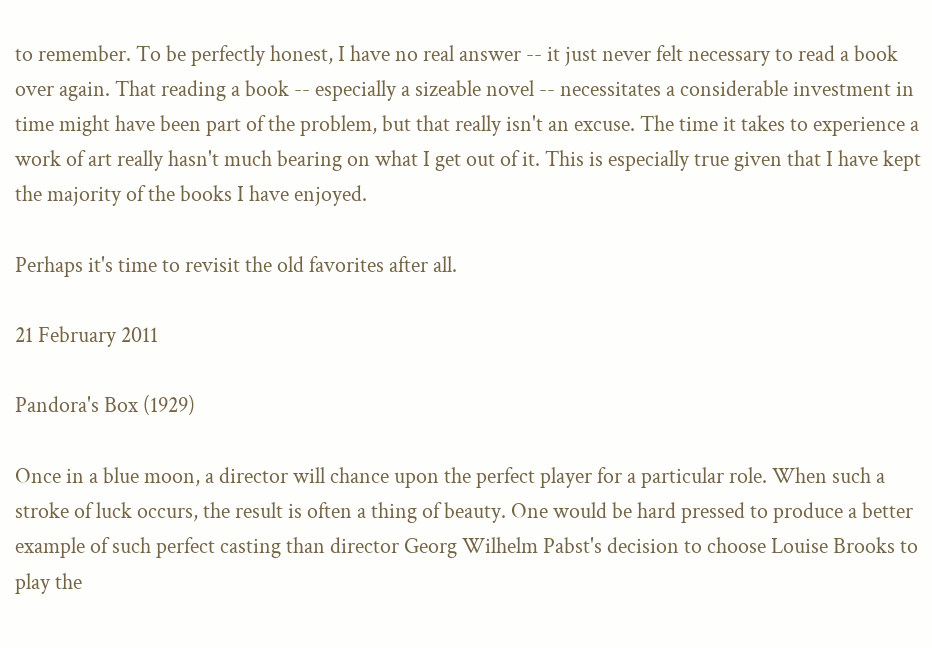to remember. To be perfectly honest, I have no real answer -- it just never felt necessary to read a book over again. That reading a book -- especially a sizeable novel -- necessitates a considerable investment in time might have been part of the problem, but that really isn't an excuse. The time it takes to experience a work of art really hasn't much bearing on what I get out of it. This is especially true given that I have kept the majority of the books I have enjoyed.

Perhaps it's time to revisit the old favorites after all.

21 February 2011

Pandora's Box (1929)

Once in a blue moon, a director will chance upon the perfect player for a particular role. When such a stroke of luck occurs, the result is often a thing of beauty. One would be hard pressed to produce a better example of such perfect casting than director Georg Wilhelm Pabst's decision to choose Louise Brooks to play the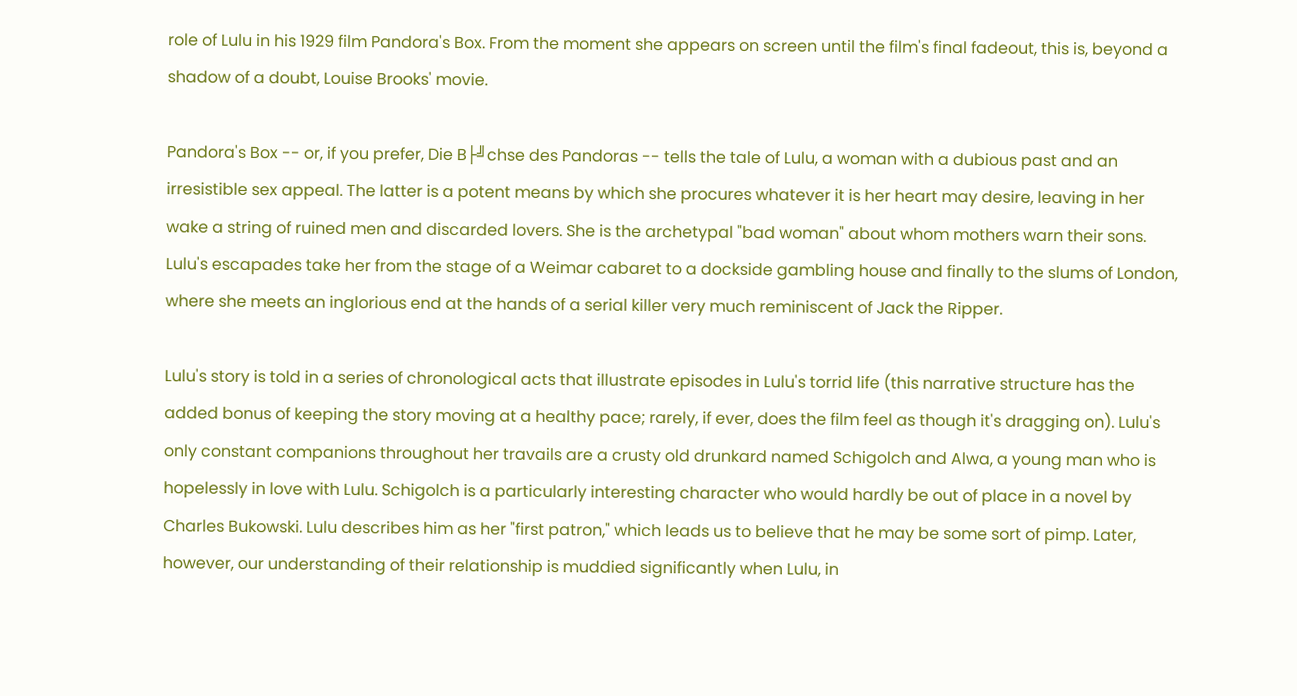role of Lulu in his 1929 film Pandora's Box. From the moment she appears on screen until the film's final fadeout, this is, beyond a shadow of a doubt, Louise Brooks' movie.

Pandora's Box -- or, if you prefer, Die B├╝chse des Pandoras -- tells the tale of Lulu, a woman with a dubious past and an irresistible sex appeal. The latter is a potent means by which she procures whatever it is her heart may desire, leaving in her wake a string of ruined men and discarded lovers. She is the archetypal "bad woman" about whom mothers warn their sons. Lulu's escapades take her from the stage of a Weimar cabaret to a dockside gambling house and finally to the slums of London, where she meets an inglorious end at the hands of a serial killer very much reminiscent of Jack the Ripper.

Lulu's story is told in a series of chronological acts that illustrate episodes in Lulu's torrid life (this narrative structure has the added bonus of keeping the story moving at a healthy pace; rarely, if ever, does the film feel as though it's dragging on). Lulu's only constant companions throughout her travails are a crusty old drunkard named Schigolch and Alwa, a young man who is hopelessly in love with Lulu. Schigolch is a particularly interesting character who would hardly be out of place in a novel by Charles Bukowski. Lulu describes him as her "first patron," which leads us to believe that he may be some sort of pimp. Later, however, our understanding of their relationship is muddied significantly when Lulu, in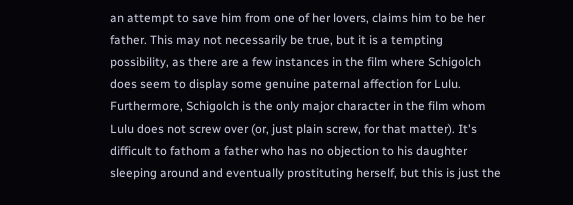an attempt to save him from one of her lovers, claims him to be her father. This may not necessarily be true, but it is a tempting possibility, as there are a few instances in the film where Schigolch does seem to display some genuine paternal affection for Lulu. Furthermore, Schigolch is the only major character in the film whom Lulu does not screw over (or, just plain screw, for that matter). It's difficult to fathom a father who has no objection to his daughter sleeping around and eventually prostituting herself, but this is just the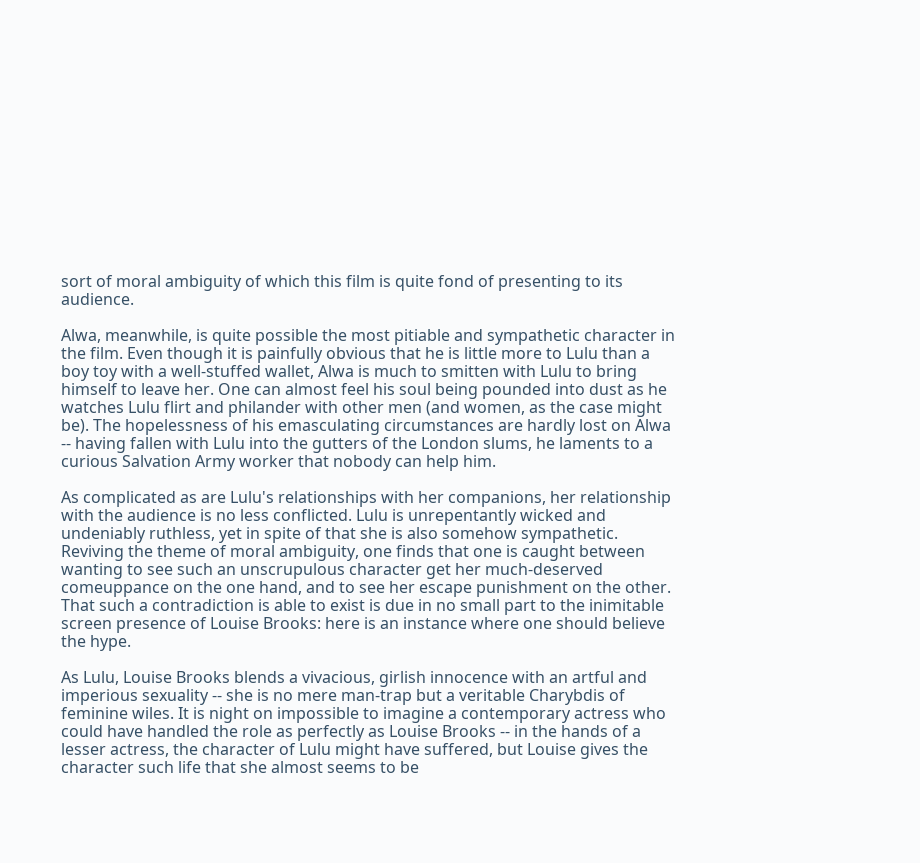sort of moral ambiguity of which this film is quite fond of presenting to its audience.

Alwa, meanwhile, is quite possible the most pitiable and sympathetic character in the film. Even though it is painfully obvious that he is little more to Lulu than a boy toy with a well-stuffed wallet, Alwa is much to smitten with Lulu to bring himself to leave her. One can almost feel his soul being pounded into dust as he watches Lulu flirt and philander with other men (and women, as the case might be). The hopelessness of his emasculating circumstances are hardly lost on Alwa -- having fallen with Lulu into the gutters of the London slums, he laments to a curious Salvation Army worker that nobody can help him.

As complicated as are Lulu's relationships with her companions, her relationship with the audience is no less conflicted. Lulu is unrepentantly wicked and undeniably ruthless, yet in spite of that she is also somehow sympathetic. Reviving the theme of moral ambiguity, one finds that one is caught between wanting to see such an unscrupulous character get her much-deserved comeuppance on the one hand, and to see her escape punishment on the other. That such a contradiction is able to exist is due in no small part to the inimitable screen presence of Louise Brooks: here is an instance where one should believe the hype.

As Lulu, Louise Brooks blends a vivacious, girlish innocence with an artful and imperious sexuality -- she is no mere man-trap but a veritable Charybdis of feminine wiles. It is night on impossible to imagine a contemporary actress who could have handled the role as perfectly as Louise Brooks -- in the hands of a lesser actress, the character of Lulu might have suffered, but Louise gives the character such life that she almost seems to be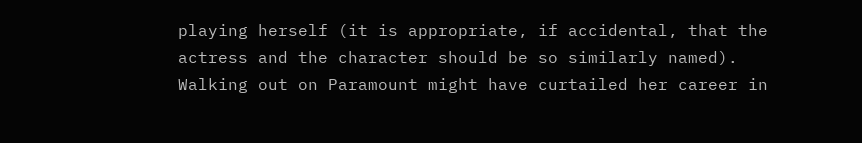playing herself (it is appropriate, if accidental, that the actress and the character should be so similarly named). Walking out on Paramount might have curtailed her career in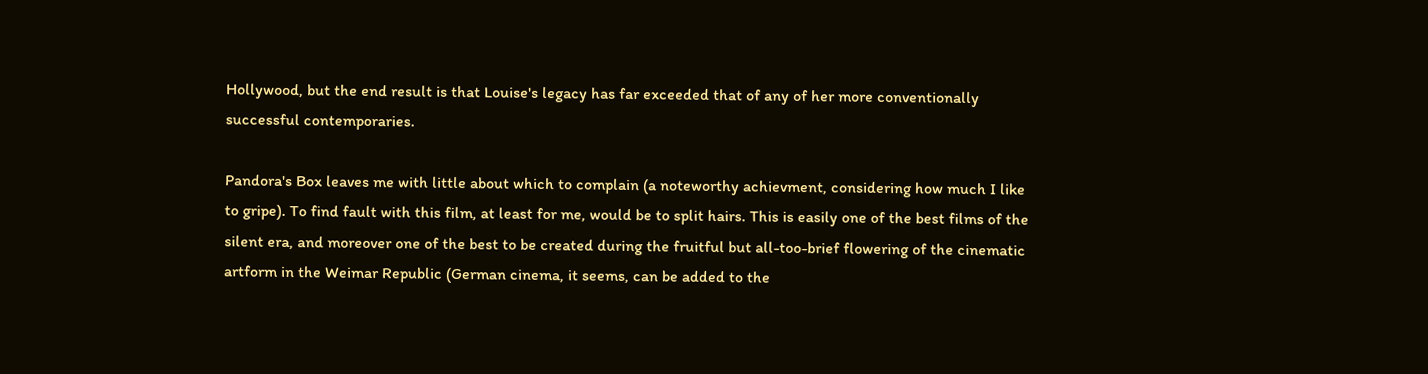Hollywood, but the end result is that Louise's legacy has far exceeded that of any of her more conventionally successful contemporaries.

Pandora's Box leaves me with little about which to complain (a noteworthy achievment, considering how much I like to gripe). To find fault with this film, at least for me, would be to split hairs. This is easily one of the best films of the silent era, and moreover one of the best to be created during the fruitful but all-too-brief flowering of the cinematic artform in the Weimar Republic (German cinema, it seems, can be added to the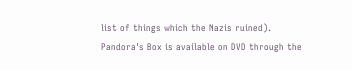list of things which the Nazis ruined). Pandora's Box is available on DVD through the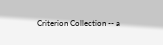Criterion Collection -- a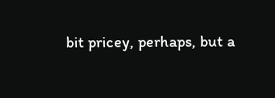bit pricey, perhaps, but a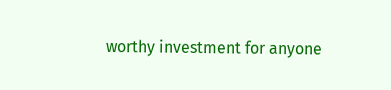worthy investment for anyone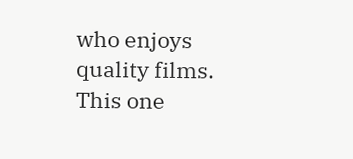who enjoys quality films. This one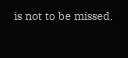is not to be missed.